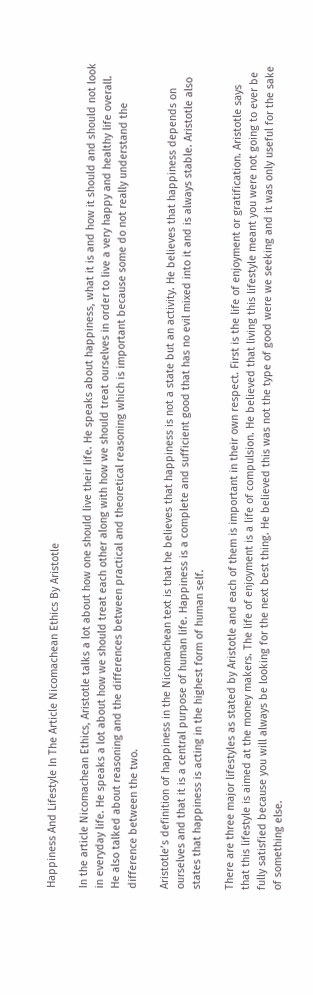Happiness And Lifestyle In The Article Nicomachean Ethics By Aristotle

In the article Nicomachean Ethics, Aristotle talks a lot about how one should live their life. He speaks about happiness, what it is and how it should and should not look in everyday life. He speaks a lot about how we should treat each other along with how we should treat ourselves in order to live a very happy and healthy life overall. He also talked about reasoning and the differences between practical and theoretical reasoning which is important because some do not really understand the difference between the two.

Aristotle’s definition of happiness in the Nicomachean text is that he believes that happiness is not a state but an activity. He believes that happiness depends on ourselves and that it is a central purpose of human life. Happiness is a complete and sufficient good that has no evil mixed into it and is always stable. Aristotle also states that happiness is acting in the highest form of human self.

There are three major lifestyles as stated by Aristotle and each of them is important in their own respect. First is the life of enjoyment or gratification. Aristotle says that this lifestyle is aimed at the money makers. The life of enjoyment is a life of compulsion. He believed that living this lifestyle meant you were not going to ever be fully satisfied because you will always be looking for the next best thing. He believed this was not the type of good were we seeking and it was only useful for the sake of something else.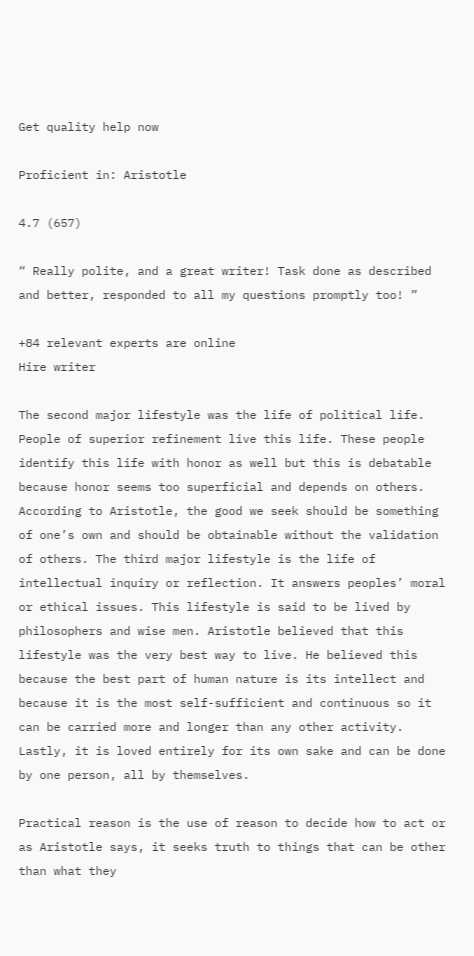Get quality help now

Proficient in: Aristotle

4.7 (657)

“ Really polite, and a great writer! Task done as described and better, responded to all my questions promptly too! ”

+84 relevant experts are online
Hire writer

The second major lifestyle was the life of political life. People of superior refinement live this life. These people identify this life with honor as well but this is debatable because honor seems too superficial and depends on others. According to Aristotle, the good we seek should be something of one’s own and should be obtainable without the validation of others. The third major lifestyle is the life of intellectual inquiry or reflection. It answers peoples’ moral or ethical issues. This lifestyle is said to be lived by philosophers and wise men. Aristotle believed that this lifestyle was the very best way to live. He believed this because the best part of human nature is its intellect and because it is the most self-sufficient and continuous so it can be carried more and longer than any other activity. Lastly, it is loved entirely for its own sake and can be done by one person, all by themselves.

Practical reason is the use of reason to decide how to act or as Aristotle says, it seeks truth to things that can be other than what they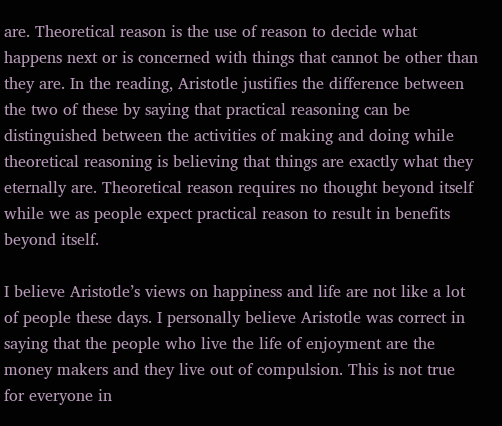are. Theoretical reason is the use of reason to decide what happens next or is concerned with things that cannot be other than they are. In the reading, Aristotle justifies the difference between the two of these by saying that practical reasoning can be distinguished between the activities of making and doing while theoretical reasoning is believing that things are exactly what they eternally are. Theoretical reason requires no thought beyond itself while we as people expect practical reason to result in benefits beyond itself.

I believe Aristotle’s views on happiness and life are not like a lot of people these days. I personally believe Aristotle was correct in saying that the people who live the life of enjoyment are the money makers and they live out of compulsion. This is not true for everyone in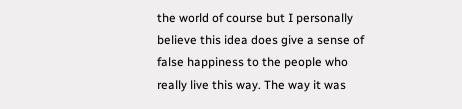the world of course but I personally believe this idea does give a sense of false happiness to the people who really live this way. The way it was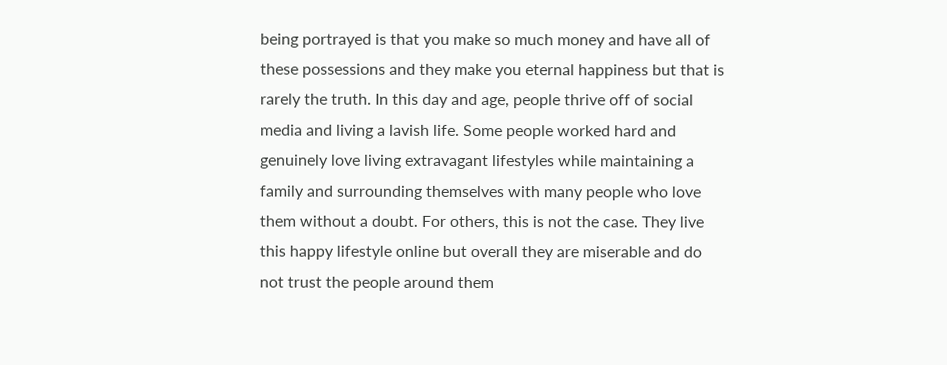being portrayed is that you make so much money and have all of these possessions and they make you eternal happiness but that is rarely the truth. In this day and age, people thrive off of social media and living a lavish life. Some people worked hard and genuinely love living extravagant lifestyles while maintaining a family and surrounding themselves with many people who love them without a doubt. For others, this is not the case. They live this happy lifestyle online but overall they are miserable and do not trust the people around them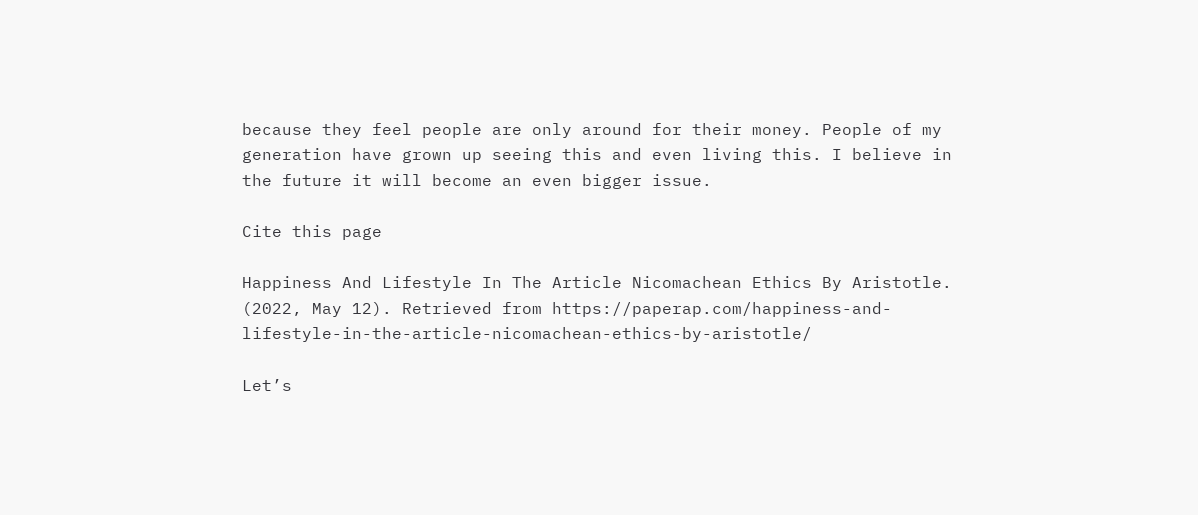because they feel people are only around for their money. People of my generation have grown up seeing this and even living this. I believe in the future it will become an even bigger issue.

Cite this page

Happiness And Lifestyle In The Article Nicomachean Ethics By Aristotle. (2022, May 12). Retrieved from https://paperap.com/happiness-and-lifestyle-in-the-article-nicomachean-ethics-by-aristotle/

Let’s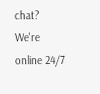chat?  We're online 24/7